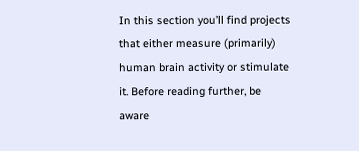In this section you’ll find projects that either measure (primarily) human brain activity or stimulate it. Before reading further, be aware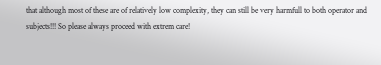that although most of these are of relatively low complexity, they can still be very harmfull to both operator and subjects!!! So please always proceed with extrem care!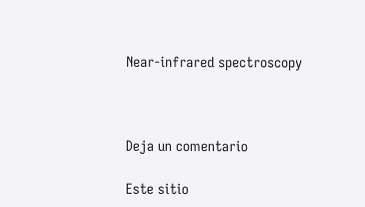Near-infrared spectroscopy



Deja un comentario

Este sitio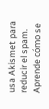usa Akismet para reducir el spam. Aprende cómo se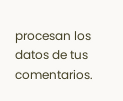procesan los datos de tus comentarios.